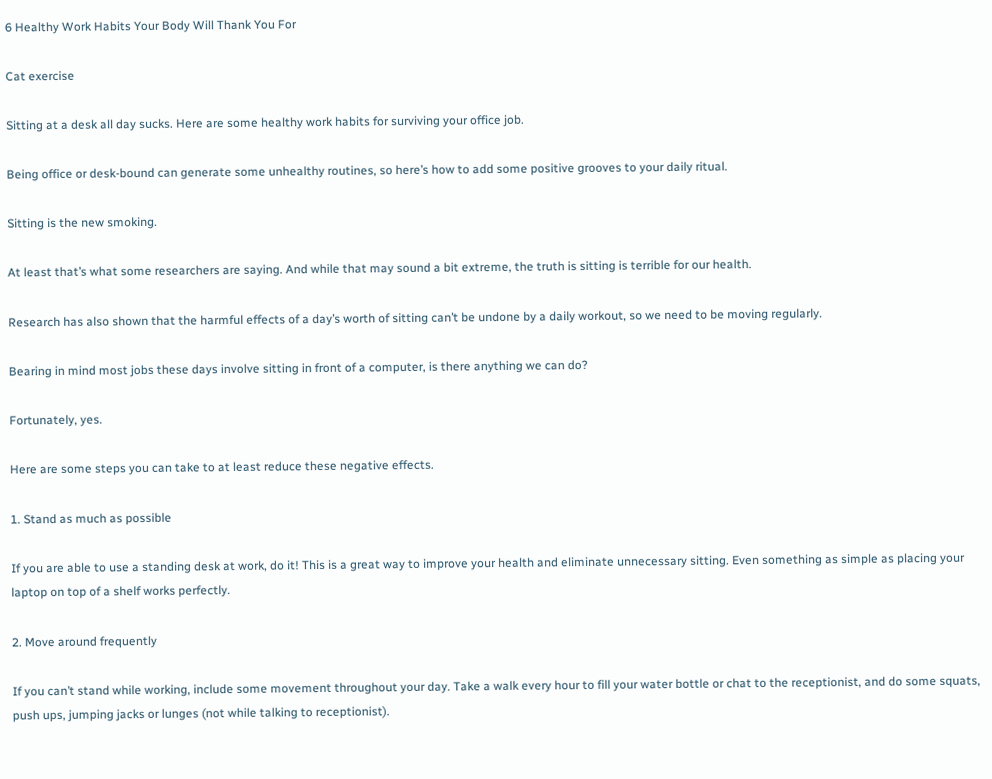6 Healthy Work Habits Your Body Will Thank You For

Cat exercise

Sitting at a desk all day sucks. Here are some healthy work habits for surviving your office job.

Being office or desk-bound can generate some unhealthy routines, so here’s how to add some positive grooves to your daily ritual.

Sitting is the new smoking.

At least that’s what some researchers are saying. And while that may sound a bit extreme, the truth is sitting is terrible for our health.

Research has also shown that the harmful effects of a day’s worth of sitting can’t be undone by a daily workout, so we need to be moving regularly.

Bearing in mind most jobs these days involve sitting in front of a computer, is there anything we can do?

Fortunately, yes.

Here are some steps you can take to at least reduce these negative effects.

1. Stand as much as possible

If you are able to use a standing desk at work, do it! This is a great way to improve your health and eliminate unnecessary sitting. Even something as simple as placing your laptop on top of a shelf works perfectly.

2. Move around frequently

If you can’t stand while working, include some movement throughout your day. Take a walk every hour to fill your water bottle or chat to the receptionist, and do some squats, push ups, jumping jacks or lunges (not while talking to receptionist).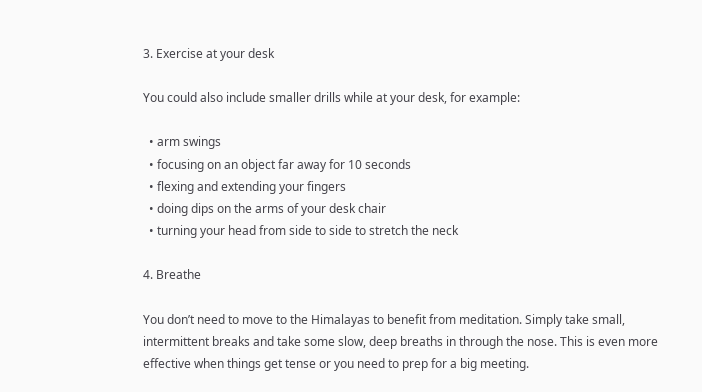3. Exercise at your desk

You could also include smaller drills while at your desk, for example:

  • arm swings
  • focusing on an object far away for 10 seconds
  • flexing and extending your fingers
  • doing dips on the arms of your desk chair
  • turning your head from side to side to stretch the neck

4. Breathe

You don’t need to move to the Himalayas to benefit from meditation. Simply take small, intermittent breaks and take some slow, deep breaths in through the nose. This is even more effective when things get tense or you need to prep for a big meeting.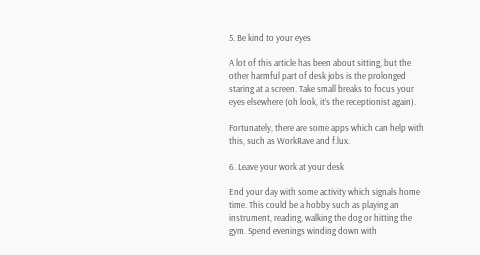5. Be kind to your eyes

A lot of this article has been about sitting, but the other harmful part of desk jobs is the prolonged staring at a screen. Take small breaks to focus your eyes elsewhere (oh look, it’s the receptionist again).

Fortunately, there are some apps which can help with this, such as WorkRave and f.lux.

6. Leave your work at your desk

End your day with some activity which signals home time. This could be a hobby such as playing an instrument, reading, walking the dog or hitting the gym. Spend evenings winding down with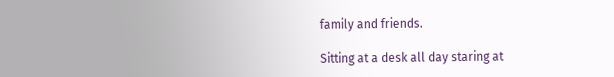family and friends.

Sitting at a desk all day staring at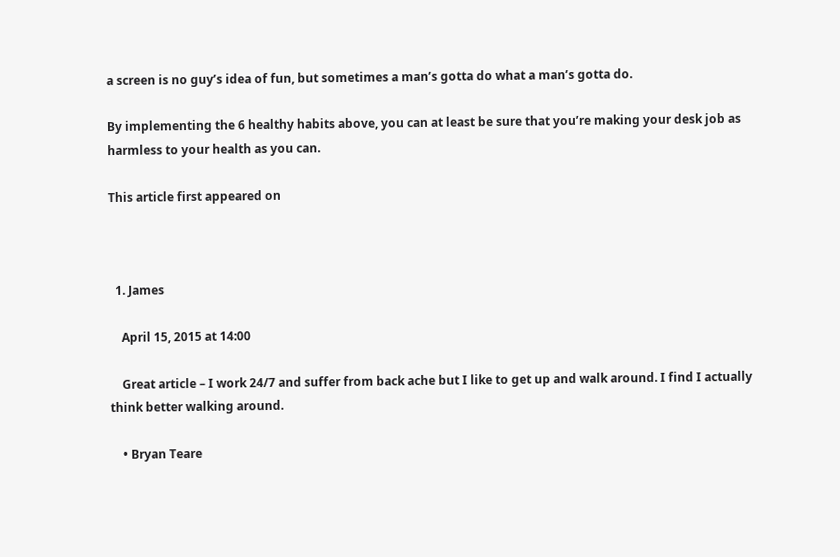a screen is no guy’s idea of fun, but sometimes a man’s gotta do what a man’s gotta do.

By implementing the 6 healthy habits above, you can at least be sure that you’re making your desk job as harmless to your health as you can.

This article first appeared on



  1. James

    April 15, 2015 at 14:00

    Great article – I work 24/7 and suffer from back ache but I like to get up and walk around. I find I actually think better walking around.

    • Bryan Teare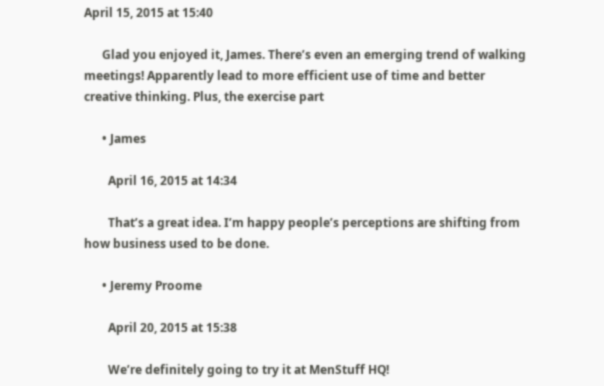April 15, 2015 at 15:40

      Glad you enjoyed it, James. There’s even an emerging trend of walking meetings! Apparently lead to more efficient use of time and better creative thinking. Plus, the exercise part

      • James

        April 16, 2015 at 14:34

        That’s a great idea. I’m happy people’s perceptions are shifting from how business used to be done.

      • Jeremy Proome

        April 20, 2015 at 15:38

        We’re definitely going to try it at MenStuff HQ!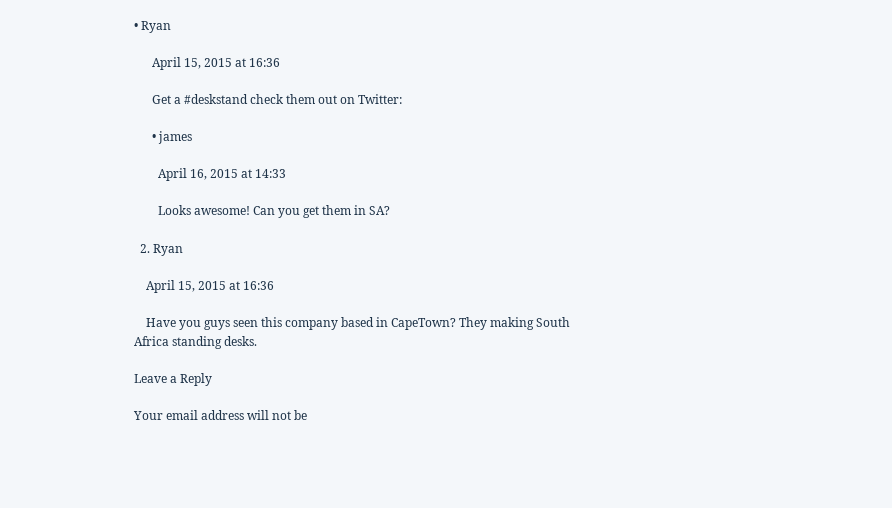• Ryan

      April 15, 2015 at 16:36

      Get a #deskstand check them out on Twitter:

      • james

        April 16, 2015 at 14:33

        Looks awesome! Can you get them in SA?

  2. Ryan

    April 15, 2015 at 16:36

    Have you guys seen this company based in CapeTown? They making South Africa standing desks.

Leave a Reply

Your email address will not be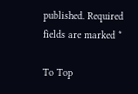published. Required fields are marked *

To Top